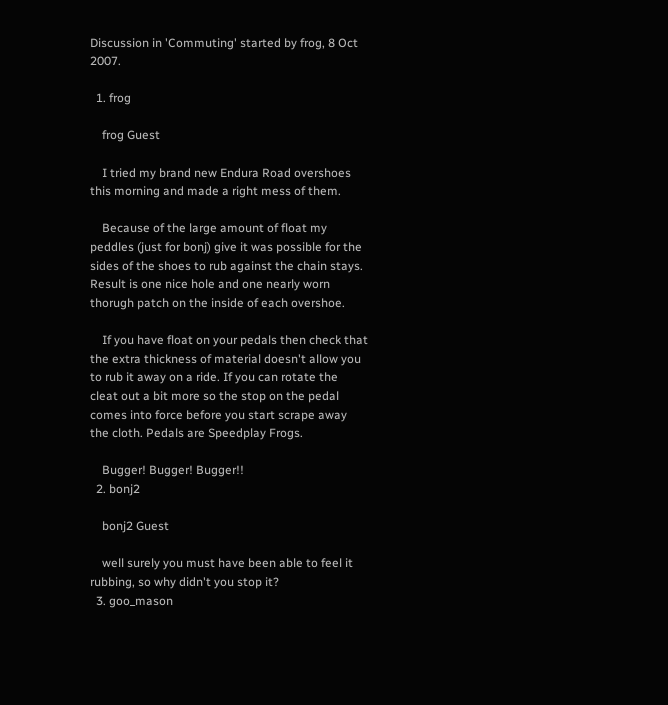Discussion in 'Commuting' started by frog, 8 Oct 2007.

  1. frog

    frog Guest

    I tried my brand new Endura Road overshoes this morning and made a right mess of them.

    Because of the large amount of float my peddles (just for bonj) give it was possible for the sides of the shoes to rub against the chain stays. Result is one nice hole and one nearly worn thorugh patch on the inside of each overshoe.

    If you have float on your pedals then check that the extra thickness of material doesn't allow you to rub it away on a ride. If you can rotate the cleat out a bit more so the stop on the pedal comes into force before you start scrape away the cloth. Pedals are Speedplay Frogs.

    Bugger! Bugger! Bugger!!
  2. bonj2

    bonj2 Guest

    well surely you must have been able to feel it rubbing, so why didn't you stop it?
  3. goo_mason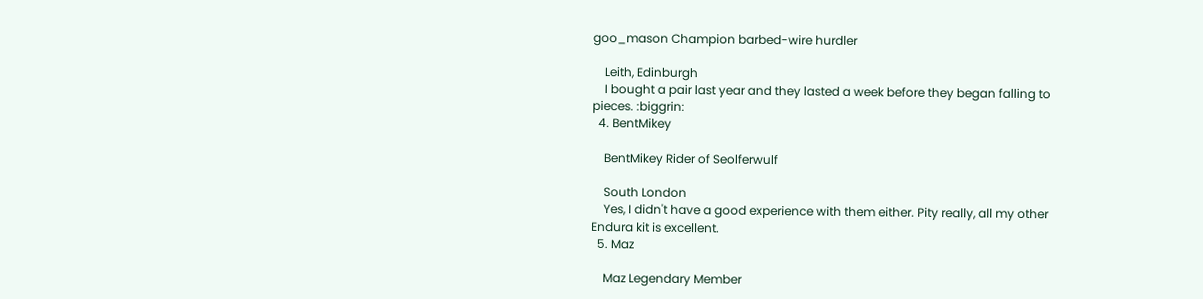goo_mason Champion barbed-wire hurdler

    Leith, Edinburgh
    I bought a pair last year and they lasted a week before they began falling to pieces. :biggrin:
  4. BentMikey

    BentMikey Rider of Seolferwulf

    South London
    Yes, I didn't have a good experience with them either. Pity really, all my other Endura kit is excellent.
  5. Maz

    Maz Legendary Member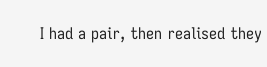I had a pair, then realised they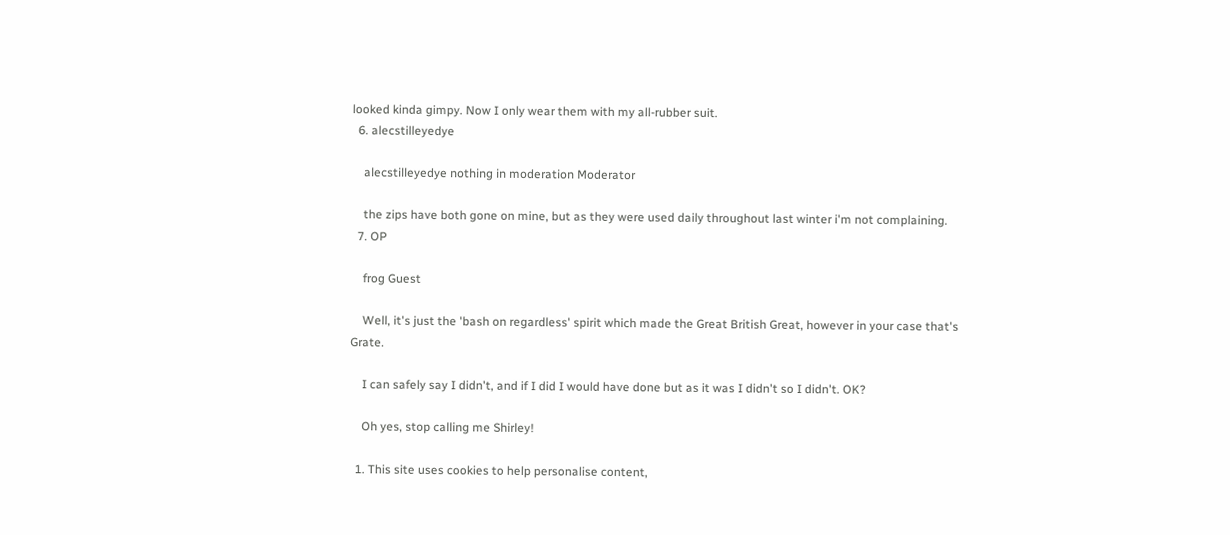looked kinda gimpy. Now I only wear them with my all-rubber suit.
  6. alecstilleyedye

    alecstilleyedye nothing in moderation Moderator

    the zips have both gone on mine, but as they were used daily throughout last winter i'm not complaining.
  7. OP

    frog Guest

    Well, it's just the 'bash on regardless' spirit which made the Great British Great, however in your case that's Grate.

    I can safely say I didn't, and if I did I would have done but as it was I didn't so I didn't. OK?

    Oh yes, stop calling me Shirley!

  1. This site uses cookies to help personalise content,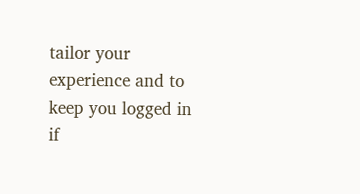tailor your experience and to keep you logged in if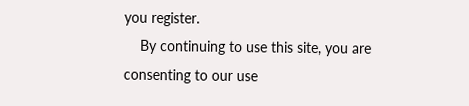you register.
    By continuing to use this site, you are consenting to our use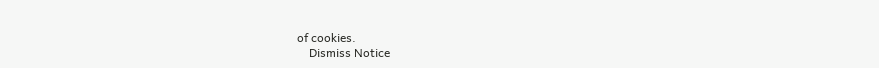of cookies.
    Dismiss Notice